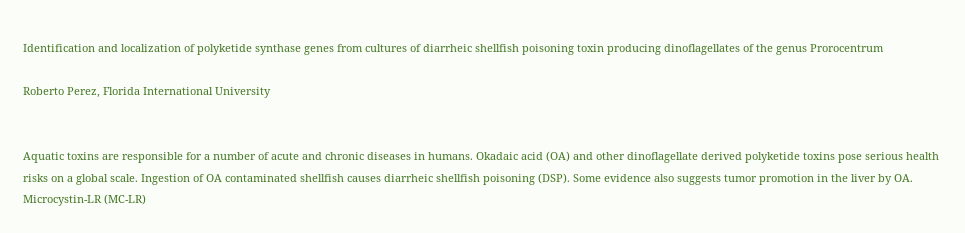Identification and localization of polyketide synthase genes from cultures of diarrheic shellfish poisoning toxin producing dinoflagellates of the genus Prorocentrum

Roberto Perez, Florida International University


Aquatic toxins are responsible for a number of acute and chronic diseases in humans. Okadaic acid (OA) and other dinoflagellate derived polyketide toxins pose serious health risks on a global scale. Ingestion of OA contaminated shellfish causes diarrheic shellfish poisoning (DSP). Some evidence also suggests tumor promotion in the liver by OA. Microcystin-LR (MC-LR)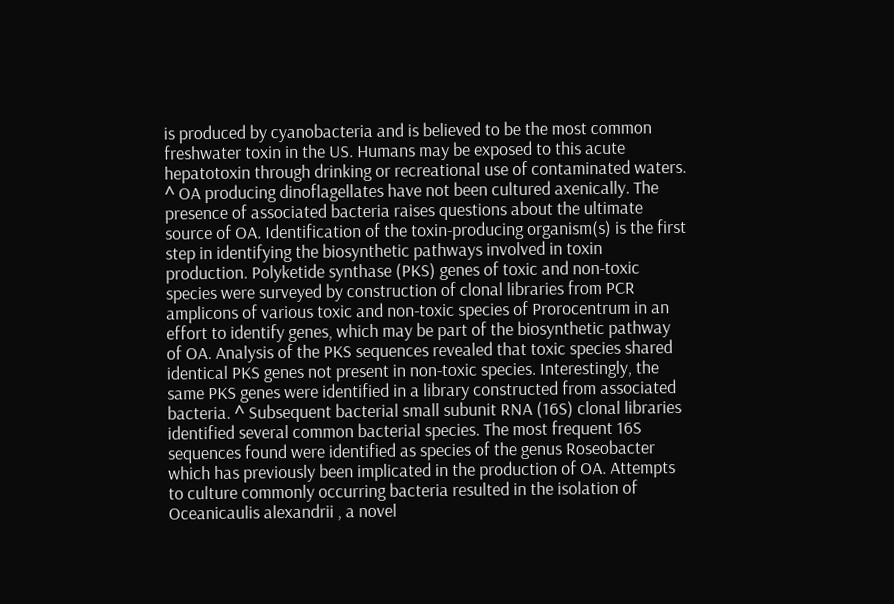is produced by cyanobacteria and is believed to be the most common freshwater toxin in the US. Humans may be exposed to this acute hepatotoxin through drinking or recreational use of contaminated waters. ^ OA producing dinoflagellates have not been cultured axenically. The presence of associated bacteria raises questions about the ultimate source of OA. Identification of the toxin-producing organism(s) is the first step in identifying the biosynthetic pathways involved in toxin production. Polyketide synthase (PKS) genes of toxic and non-toxic species were surveyed by construction of clonal libraries from PCR amplicons of various toxic and non-toxic species of Prorocentrum in an effort to identify genes, which may be part of the biosynthetic pathway of OA. Analysis of the PKS sequences revealed that toxic species shared identical PKS genes not present in non-toxic species. Interestingly, the same PKS genes were identified in a library constructed from associated bacteria. ^ Subsequent bacterial small subunit RNA (16S) clonal libraries identified several common bacterial species. The most frequent 16S sequences found were identified as species of the genus Roseobacter which has previously been implicated in the production of OA. Attempts to culture commonly occurring bacteria resulted in the isolation of Oceanicaulis alexandrii , a novel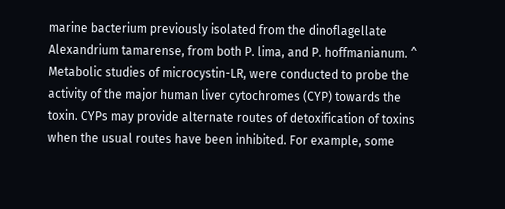marine bacterium previously isolated from the dinoflagellate Alexandrium tamarense, from both P. lima, and P. hoffmanianum. ^ Metabolic studies of microcystin-LR, were conducted to probe the activity of the major human liver cytochromes (CYP) towards the toxin. CYPs may provide alternate routes of detoxification of toxins when the usual routes have been inhibited. For example, some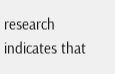research indicates that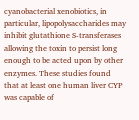cyanobacterial xenobiotics, in particular, lipopolysaccharides may inhibit glutathione S-transferases allowing the toxin to persist long enough to be acted upon by other enzymes. These studies found that at least one human liver CYP was capable of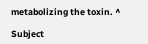metabolizing the toxin. ^

Subject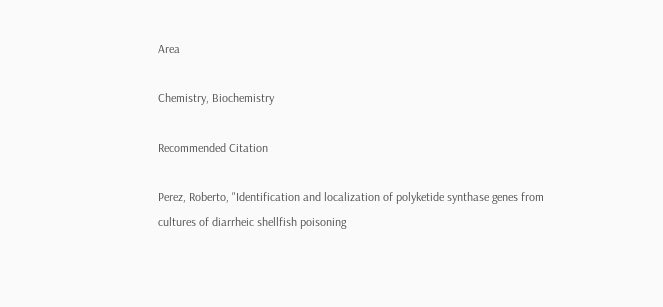Area

Chemistry, Biochemistry

Recommended Citation

Perez, Roberto, "Identification and localization of polyketide synthase genes from cultures of diarrheic shellfish poisoning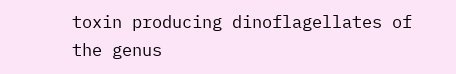toxin producing dinoflagellates of the genus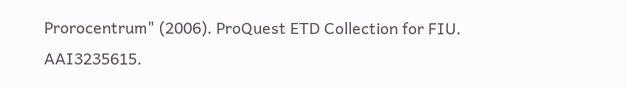Prorocentrum" (2006). ProQuest ETD Collection for FIU. AAI3235615.